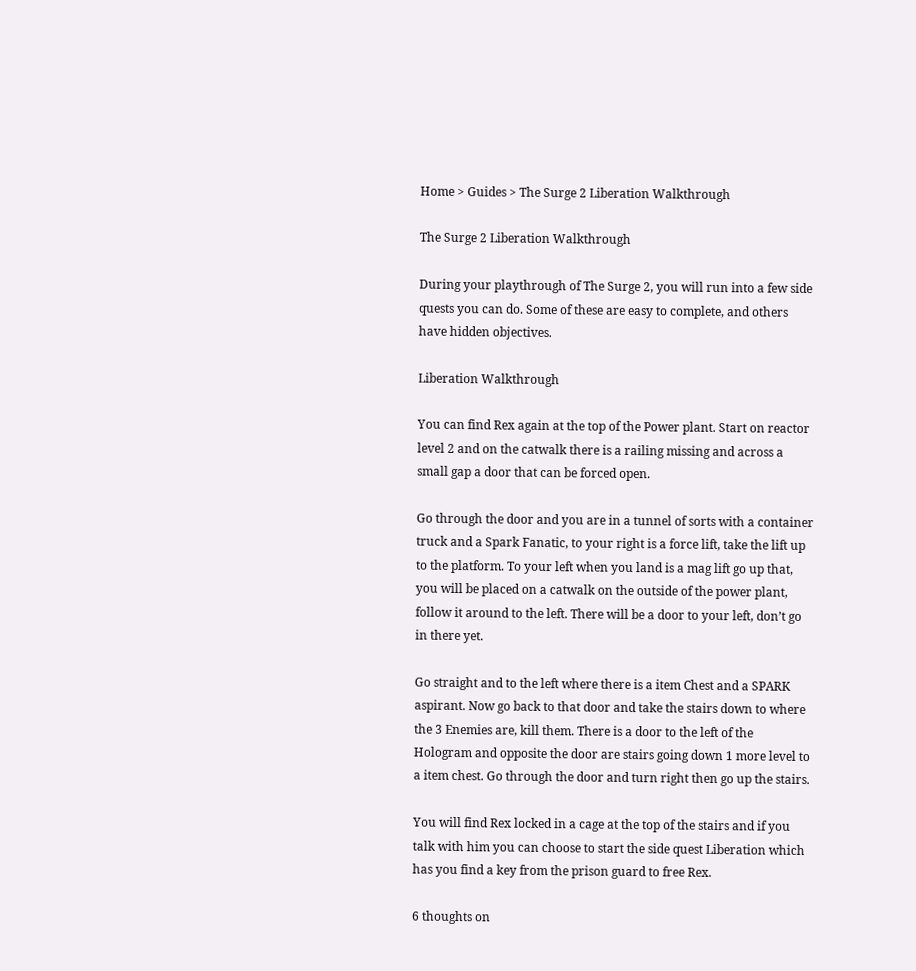Home > Guides > The Surge 2 Liberation Walkthrough

The Surge 2 Liberation Walkthrough

During your playthrough of The Surge 2, you will run into a few side quests you can do. Some of these are easy to complete, and others have hidden objectives.

Liberation Walkthrough

You can find Rex again at the top of the Power plant. Start on reactor level 2 and on the catwalk there is a railing missing and across a small gap a door that can be forced open.

Go through the door and you are in a tunnel of sorts with a container truck and a Spark Fanatic, to your right is a force lift, take the lift up to the platform. To your left when you land is a mag lift go up that, you will be placed on a catwalk on the outside of the power plant, follow it around to the left. There will be a door to your left, don’t go in there yet.

Go straight and to the left where there is a item Chest and a SPARK aspirant. Now go back to that door and take the stairs down to where the 3 Enemies are, kill them. There is a door to the left of the Hologram and opposite the door are stairs going down 1 more level to a item chest. Go through the door and turn right then go up the stairs.

You will find Rex locked in a cage at the top of the stairs and if you talk with him you can choose to start the side quest Liberation which has you find a key from the prison guard to free Rex.

6 thoughts on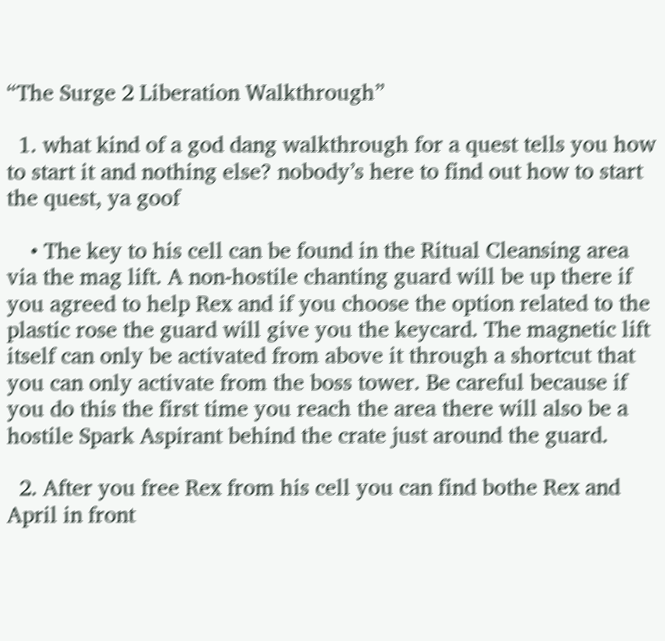“The Surge 2 Liberation Walkthrough”

  1. what kind of a god dang walkthrough for a quest tells you how to start it and nothing else? nobody’s here to find out how to start the quest, ya goof

    • The key to his cell can be found in the Ritual Cleansing area via the mag lift. A non-hostile chanting guard will be up there if you agreed to help Rex and if you choose the option related to the plastic rose the guard will give you the keycard. The magnetic lift itself can only be activated from above it through a shortcut that you can only activate from the boss tower. Be careful because if you do this the first time you reach the area there will also be a hostile Spark Aspirant behind the crate just around the guard.

  2. After you free Rex from his cell you can find bothe Rex and April in front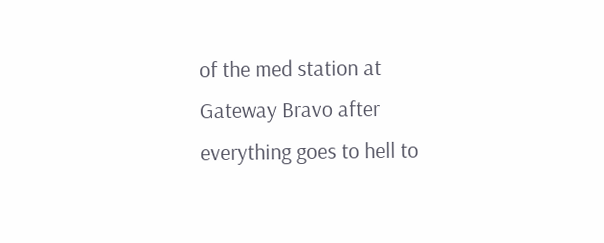of the med station at Gateway Bravo after everything goes to hell to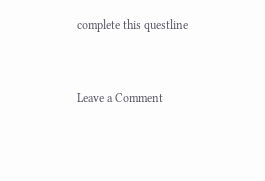complete this questline


Leave a Comment